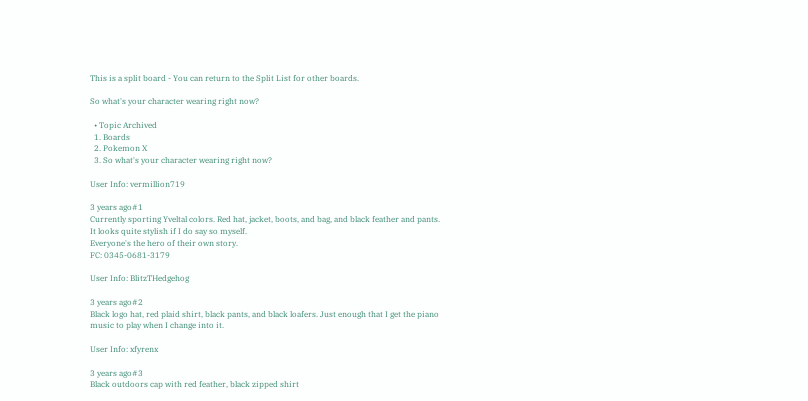This is a split board - You can return to the Split List for other boards.

So what's your character wearing right now?

  • Topic Archived
  1. Boards
  2. Pokemon X
  3. So what's your character wearing right now?

User Info: vermillion719

3 years ago#1
Currently sporting Yveltal colors. Red hat, jacket, boots, and bag, and black feather and pants. It looks quite stylish if I do say so myself.
Everyone's the hero of their own story.
FC: 0345-0681-3179

User Info: BlitzTHedgehog

3 years ago#2
Black logo hat, red plaid shirt, black pants, and black loafers. Just enough that I get the piano music to play when I change into it.

User Info: xfyrenx

3 years ago#3
Black outdoors cap with red feather, black zipped shirt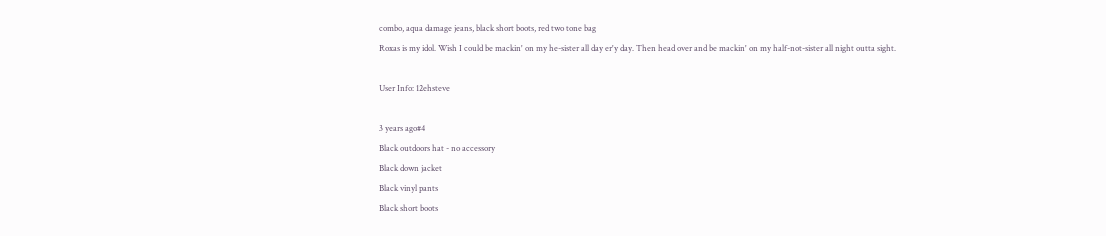combo, aqua damage jeans, black short boots, red two tone bag
Roxas is my idol. Wish I could be mackin' on my he-sister all day er'y day. Then head over and be mackin' on my half-not-sister all night outta sight.

User Info: 12ehsteve

3 years ago#4
Black outdoors hat - no accessory
Black down jacket
Black vinyl pants
Black short boots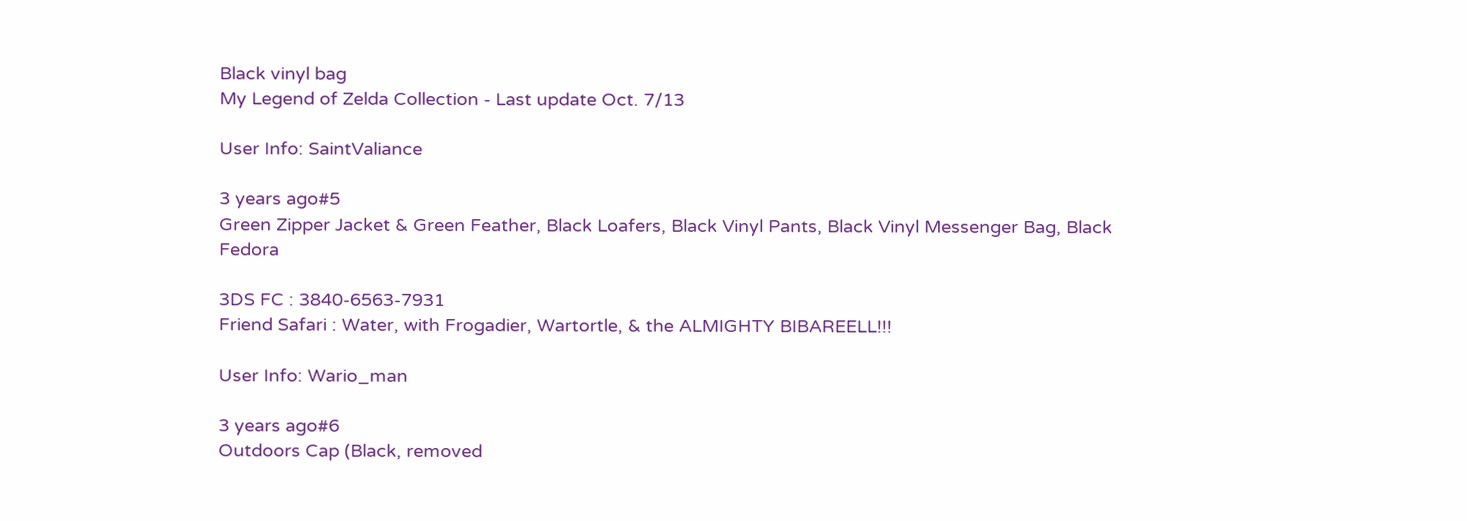Black vinyl bag
My Legend of Zelda Collection - Last update Oct. 7/13

User Info: SaintValiance

3 years ago#5
Green Zipper Jacket & Green Feather, Black Loafers, Black Vinyl Pants, Black Vinyl Messenger Bag, Black Fedora

3DS FC : 3840-6563-7931
Friend Safari : Water, with Frogadier, Wartortle, & the ALMIGHTY BIBAREELL!!!

User Info: Wario_man

3 years ago#6
Outdoors Cap (Black, removed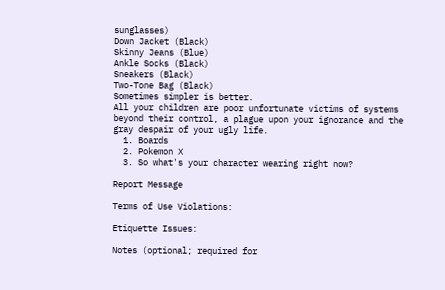sunglasses)
Down Jacket (Black)
Skinny Jeans (Blue)
Ankle Socks (Black)
Sneakers (Black)
Two-Tone Bag (Black)
Sometimes simpler is better.
All your children are poor unfortunate victims of systems beyond their control, a plague upon your ignorance and the gray despair of your ugly life.
  1. Boards
  2. Pokemon X
  3. So what's your character wearing right now?

Report Message

Terms of Use Violations:

Etiquette Issues:

Notes (optional; required for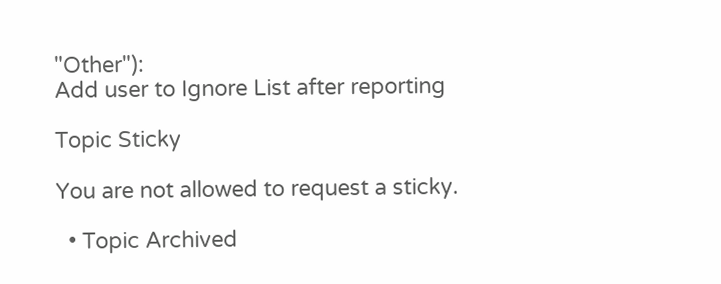"Other"):
Add user to Ignore List after reporting

Topic Sticky

You are not allowed to request a sticky.

  • Topic Archived